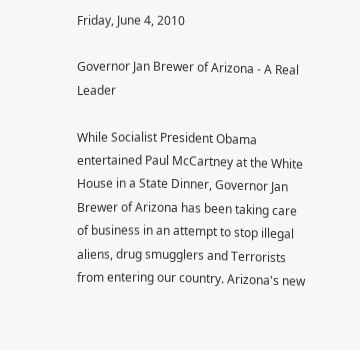Friday, June 4, 2010

Governor Jan Brewer of Arizona - A Real Leader

While Socialist President Obama entertained Paul McCartney at the White House in a State Dinner, Governor Jan Brewer of Arizona has been taking care of business in an attempt to stop illegal aliens, drug smugglers and Terrorists from entering our country. Arizona's new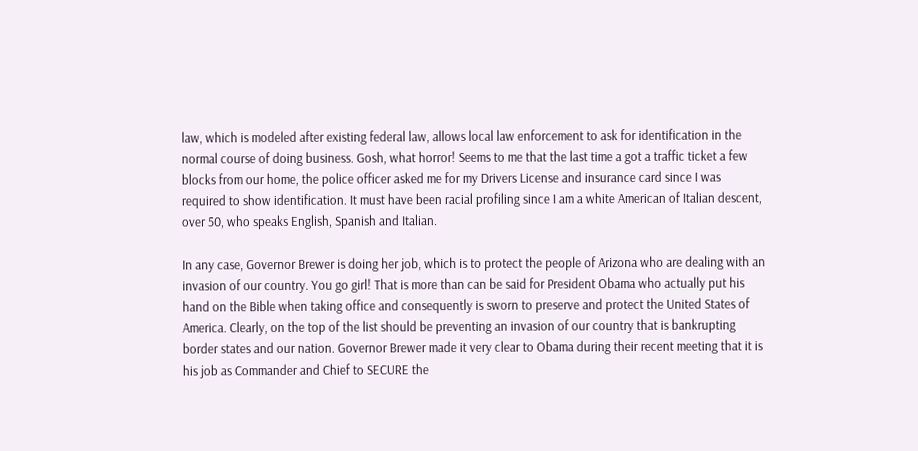law, which is modeled after existing federal law, allows local law enforcement to ask for identification in the normal course of doing business. Gosh, what horror! Seems to me that the last time a got a traffic ticket a few blocks from our home, the police officer asked me for my Drivers License and insurance card since I was required to show identification. It must have been racial profiling since I am a white American of Italian descent, over 50, who speaks English, Spanish and Italian.

In any case, Governor Brewer is doing her job, which is to protect the people of Arizona who are dealing with an invasion of our country. You go girl! That is more than can be said for President Obama who actually put his hand on the Bible when taking office and consequently is sworn to preserve and protect the United States of America. Clearly, on the top of the list should be preventing an invasion of our country that is bankrupting border states and our nation. Governor Brewer made it very clear to Obama during their recent meeting that it is his job as Commander and Chief to SECURE the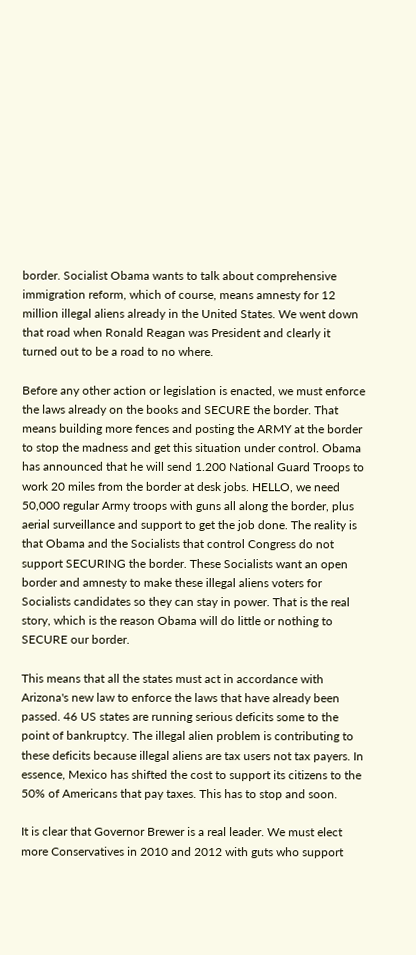border. Socialist Obama wants to talk about comprehensive immigration reform, which of course, means amnesty for 12 million illegal aliens already in the United States. We went down that road when Ronald Reagan was President and clearly it turned out to be a road to no where.

Before any other action or legislation is enacted, we must enforce the laws already on the books and SECURE the border. That means building more fences and posting the ARMY at the border to stop the madness and get this situation under control. Obama has announced that he will send 1.200 National Guard Troops to work 20 miles from the border at desk jobs. HELLO, we need 50,000 regular Army troops with guns all along the border, plus aerial surveillance and support to get the job done. The reality is that Obama and the Socialists that control Congress do not support SECURING the border. These Socialists want an open border and amnesty to make these illegal aliens voters for Socialists candidates so they can stay in power. That is the real story, which is the reason Obama will do little or nothing to SECURE our border.

This means that all the states must act in accordance with Arizona's new law to enforce the laws that have already been passed. 46 US states are running serious deficits some to the point of bankruptcy. The illegal alien problem is contributing to these deficits because illegal aliens are tax users not tax payers. In essence, Mexico has shifted the cost to support its citizens to the 50% of Americans that pay taxes. This has to stop and soon.

It is clear that Governor Brewer is a real leader. We must elect more Conservatives in 2010 and 2012 with guts who support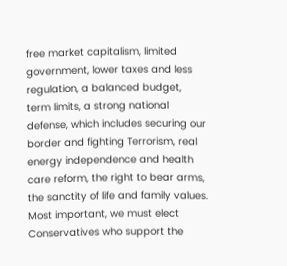free market capitalism, limited government, lower taxes and less regulation, a balanced budget, term limits, a strong national defense, which includes securing our border and fighting Terrorism, real energy independence and health care reform, the right to bear arms, the sanctity of life and family values. Most important, we must elect Conservatives who support the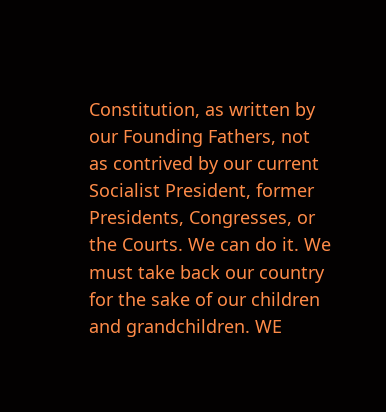Constitution, as written by our Founding Fathers, not as contrived by our current Socialist President, former Presidents, Congresses, or the Courts. We can do it. We must take back our country for the sake of our children and grandchildren. WE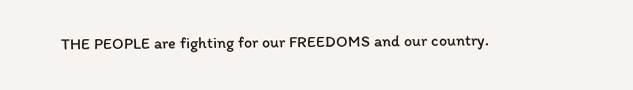THE PEOPLE are fighting for our FREEDOMS and our country.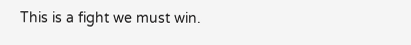This is a fight we must win.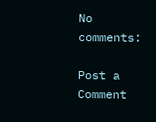No comments:

Post a Comment